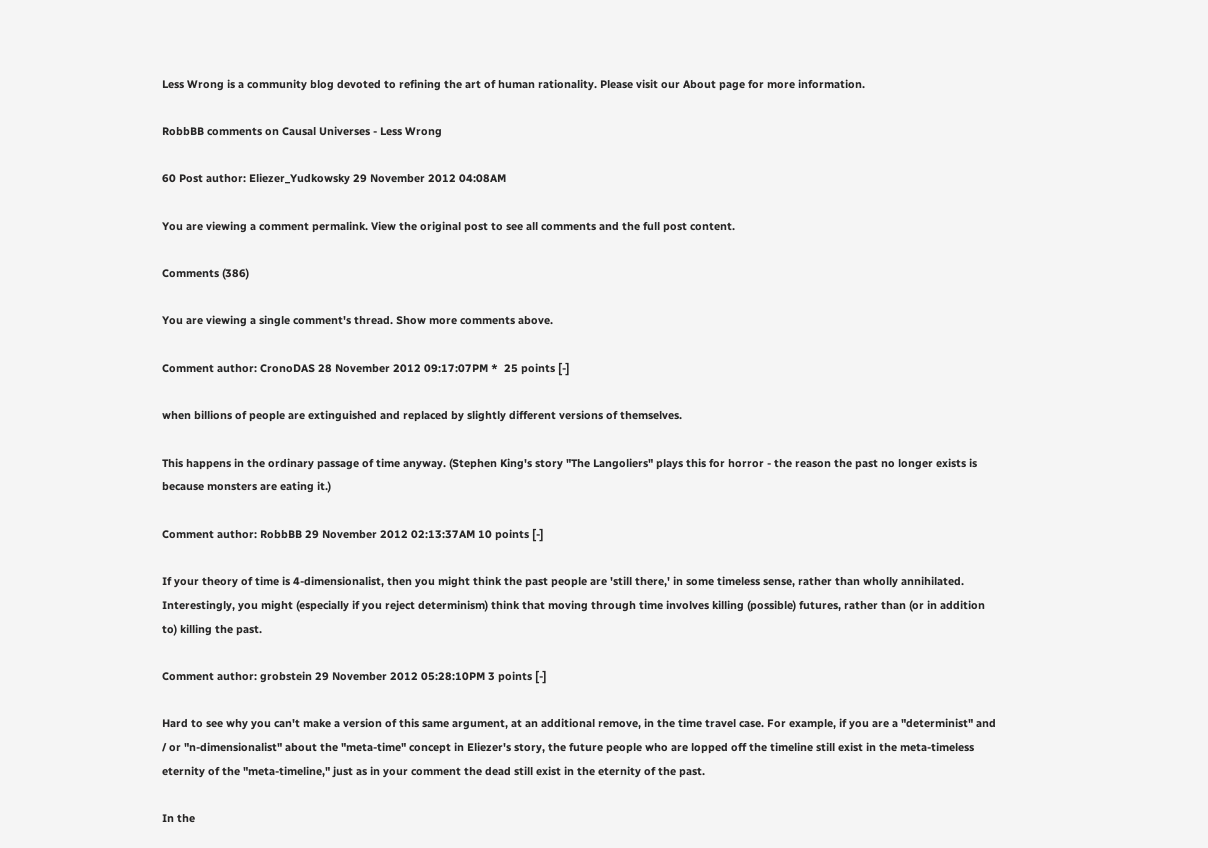Less Wrong is a community blog devoted to refining the art of human rationality. Please visit our About page for more information.

RobbBB comments on Causal Universes - Less Wrong

60 Post author: Eliezer_Yudkowsky 29 November 2012 04:08AM

You are viewing a comment permalink. View the original post to see all comments and the full post content.

Comments (386)

You are viewing a single comment's thread. Show more comments above.

Comment author: CronoDAS 28 November 2012 09:17:07PM *  25 points [-]

when billions of people are extinguished and replaced by slightly different versions of themselves.

This happens in the ordinary passage of time anyway. (Stephen King's story "The Langoliers" plays this for horror - the reason the past no longer exists is because monsters are eating it.)

Comment author: RobbBB 29 November 2012 02:13:37AM 10 points [-]

If your theory of time is 4-dimensionalist, then you might think the past people are 'still there,' in some timeless sense, rather than wholly annihilated. Interestingly, you might (especially if you reject determinism) think that moving through time involves killing (possible) futures, rather than (or in addition to) killing the past.

Comment author: grobstein 29 November 2012 05:28:10PM 3 points [-]

Hard to see why you can't make a version of this same argument, at an additional remove, in the time travel case. For example, if you are a "determinist" and / or "n-dimensionalist" about the "meta-time" concept in Eliezer's story, the future people who are lopped off the timeline still exist in the meta-timeless eternity of the "meta-timeline," just as in your comment the dead still exist in the eternity of the past.

In the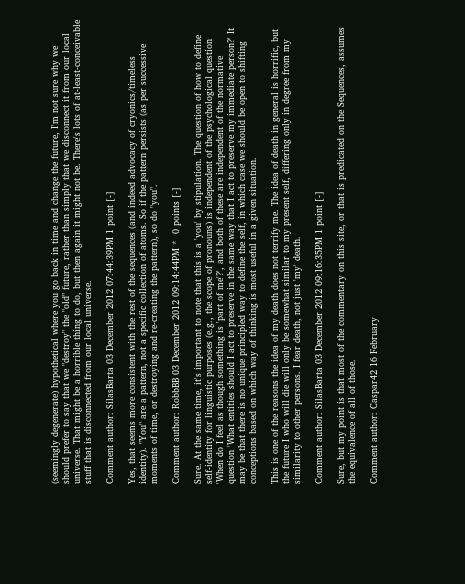(seemingly degenerate) hypothetical where you go back in time and change the future, I'm not sure why we should prefer to say that we "destroy" the "old" future, rather than simply that we disconnect it from our local universe. That might be a horrible thing to do, but then again it might not be. There's lots of at-least-conceivable stuff that is disconnected from our local universe.

Comment author: SilasBarta 03 December 2012 07:44:39PM 1 point [-]

Yes, that seems more consistent with the rest of the sequences (and indeed advocacy of cryonics/timeless identity). "You" are a pattern, not a specific collection of atoms. So if the pattern persists (as per successive moments of time, or destroying and re-creating the pattern), so do "you".

Comment author: RobbBB 03 December 2012 09:14:44PM *  0 points [-]

Sure. At the same time, it's important to note that this is a 'you' by stipulation. The question of how to define self-identity for linguistic purposes (e.g., the scope of pronouns) is independent of the psychological question 'When do I feel as though something is 'part of me'?', and both of these are independent of the normative question 'What entities should I act to preserve in the same way that I act to preserve my immediate person?' It may be that there is no unique principled way to define the self, in which case we should be open to shifting conceptions based on which way of thinking is most useful in a given situation.

This is one of the reasons the idea of my death does not terrify me. The idea of death in general is horrific, but the future I who will die will only be somewhat similar to my present self, differing only in degree from my similarity to other persons. I fear death, not just 'my' death.

Comment author: SilasBarta 03 December 2012 09:16:35PM 1 point [-]

Sure, but my point is that most of the commentary on this site, or that is predicated on the Sequences, assumes the equivalence of all of those.

Comment author: Caspar42 16 February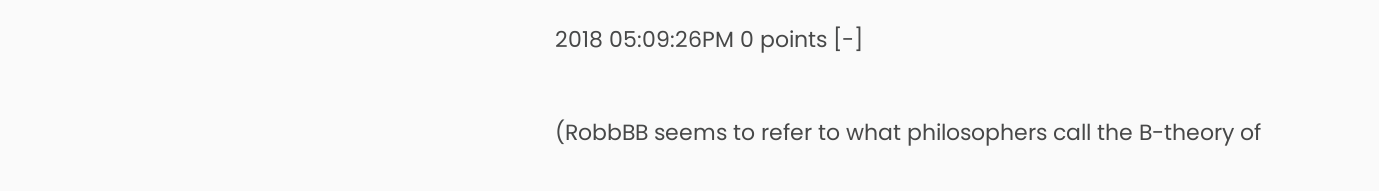2018 05:09:26PM 0 points [-]

(RobbBB seems to refer to what philosophers call the B-theory of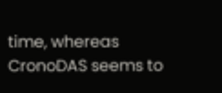time, whereas CronoDAS seems to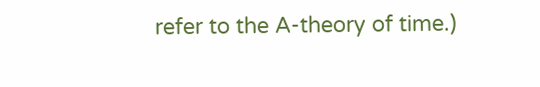refer to the A-theory of time.)